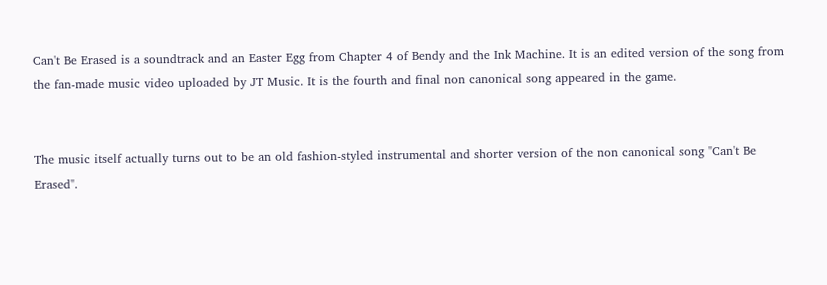Can't Be Erased is a soundtrack and an Easter Egg from Chapter 4 of Bendy and the Ink Machine. It is an edited version of the song from the fan-made music video uploaded by JT Music. It is the fourth and final non canonical song appeared in the game.


The music itself actually turns out to be an old fashion-styled instrumental and shorter version of the non canonical song "Can't Be Erased".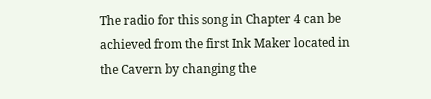The radio for this song in Chapter 4 can be achieved from the first Ink Maker located in the Cavern by changing the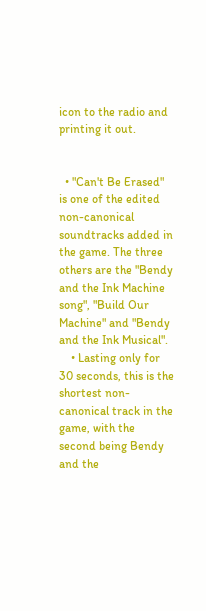icon to the radio and printing it out.


  • "Can't Be Erased" is one of the edited non-canonical soundtracks added in the game. The three others are the "Bendy and the Ink Machine song", "Build Our Machine" and "Bendy and the Ink Musical".
    • Lasting only for 30 seconds, this is the shortest non-canonical track in the game, with the second being Bendy and the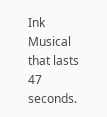Ink Musical that lasts 47 seconds.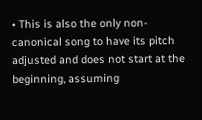• This is also the only non-canonical song to have its pitch adjusted and does not start at the beginning, assuming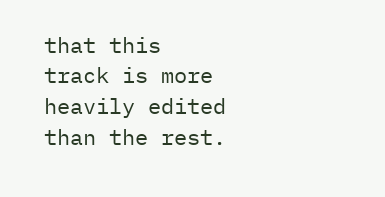that this track is more heavily edited than the rest.